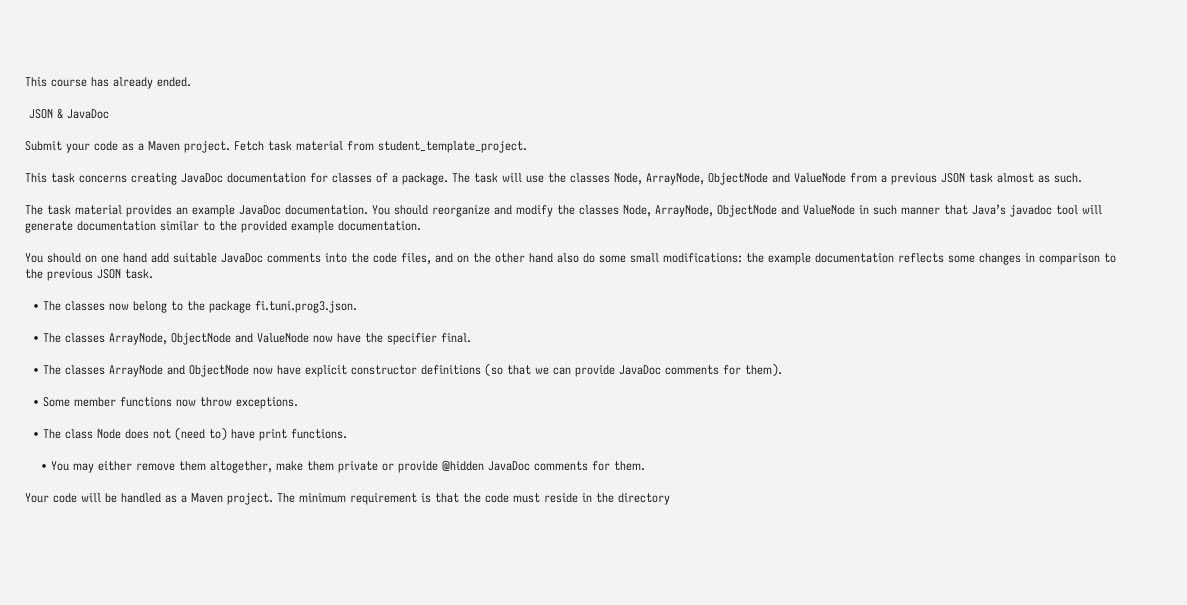This course has already ended.

 JSON & JavaDoc

Submit your code as a Maven project. Fetch task material from student_template_project.

This task concerns creating JavaDoc documentation for classes of a package. The task will use the classes Node, ArrayNode, ObjectNode and ValueNode from a previous JSON task almost as such.

The task material provides an example JavaDoc documentation. You should reorganize and modify the classes Node, ArrayNode, ObjectNode and ValueNode in such manner that Java’s javadoc tool will generate documentation similar to the provided example documentation.

You should on one hand add suitable JavaDoc comments into the code files, and on the other hand also do some small modifications: the example documentation reflects some changes in comparison to the previous JSON task.

  • The classes now belong to the package fi.tuni.prog3.json.

  • The classes ArrayNode, ObjectNode and ValueNode now have the specifier final.

  • The classes ArrayNode and ObjectNode now have explicit constructor definitions (so that we can provide JavaDoc comments for them).

  • Some member functions now throw exceptions.

  • The class Node does not (need to) have print functions.

    • You may either remove them altogether, make them private or provide @hidden JavaDoc comments for them.

Your code will be handled as a Maven project. The minimum requirement is that the code must reside in the directory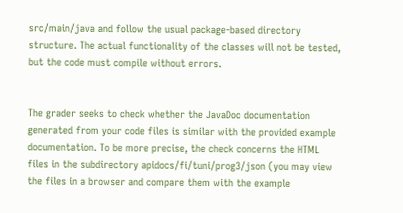src/main/java and follow the usual package-based directory structure. The actual functionality of the classes will not be tested, but the code must compile without errors.


The grader seeks to check whether the JavaDoc documentation generated from your code files is similar with the provided example documentation. To be more precise, the check concerns the HTML files in the subdirectory apidocs/fi/tuni/prog3/json (you may view the files in a browser and compare them with the example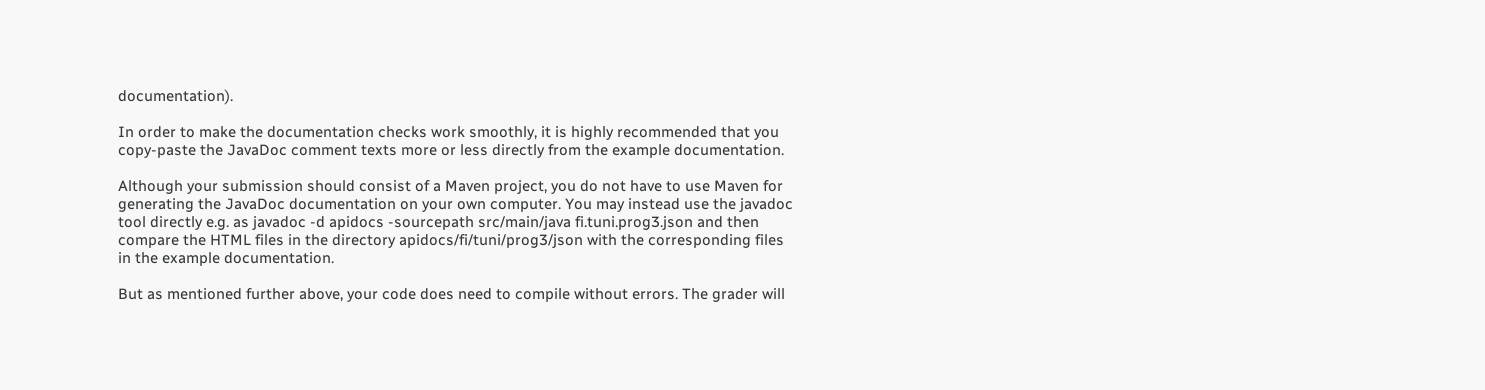documentation).

In order to make the documentation checks work smoothly, it is highly recommended that you copy-paste the JavaDoc comment texts more or less directly from the example documentation.

Although your submission should consist of a Maven project, you do not have to use Maven for generating the JavaDoc documentation on your own computer. You may instead use the javadoc tool directly e.g. as javadoc -d apidocs -sourcepath src/main/java fi.tuni.prog3.json and then compare the HTML files in the directory apidocs/fi/tuni/prog3/json with the corresponding files in the example documentation.

But as mentioned further above, your code does need to compile without errors. The grader will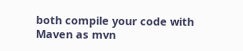both compile your code with Maven as mvn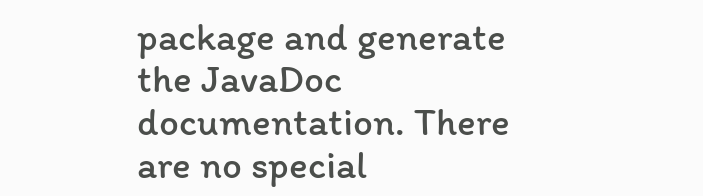package and generate the JavaDoc documentation. There are no special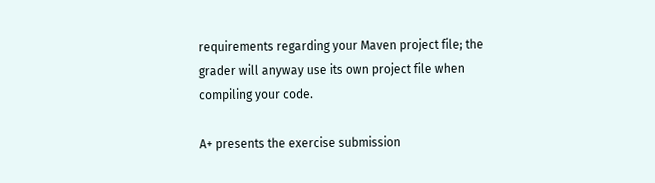requirements regarding your Maven project file; the grader will anyway use its own project file when compiling your code.

A+ presents the exercise submission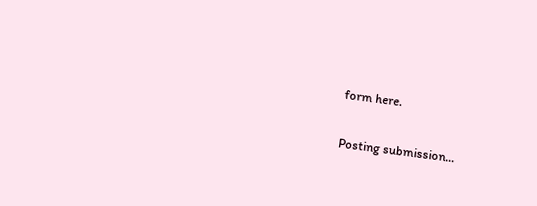form here.

Posting submission...